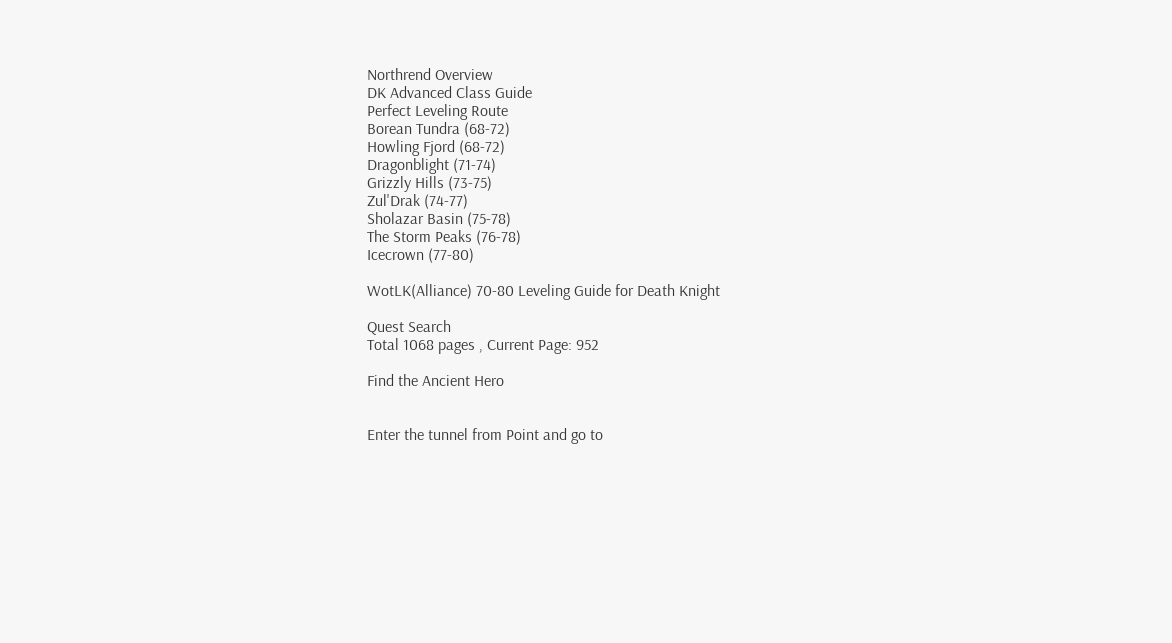Northrend Overview
DK Advanced Class Guide
Perfect Leveling Route
Borean Tundra (68-72)
Howling Fjord (68-72)
Dragonblight (71-74)
Grizzly Hills (73-75)
Zul'Drak (74-77)
Sholazar Basin (75-78)
The Storm Peaks (76-78)
Icecrown (77-80)

WotLK(Alliance) 70-80 Leveling Guide for Death Knight

Quest Search
Total 1068 pages , Current Page: 952

Find the Ancient Hero


Enter the tunnel from Point and go to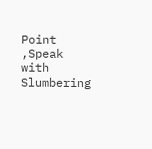Point ,Speak with Slumbering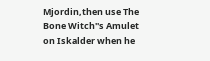Mjordin,then use The Bone Witch''s Amulet on Iskalder when he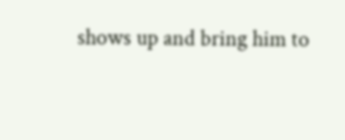shows up and bring him to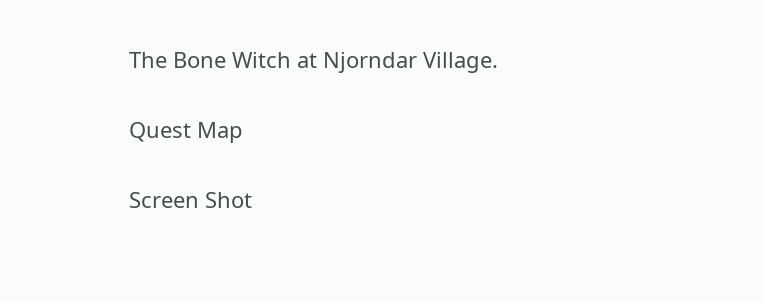The Bone Witch at Njorndar Village.

Quest Map

Screen Shot